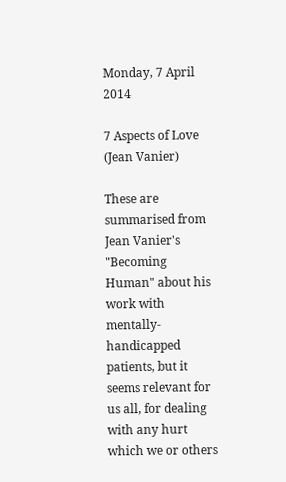Monday, 7 April 2014

7 Aspects of Love (Jean Vanier)

These are summarised from Jean Vanier's "Becoming Human" about his work with mentally-handicapped patients, but it seems relevant for us all, for dealing with any hurt which we or others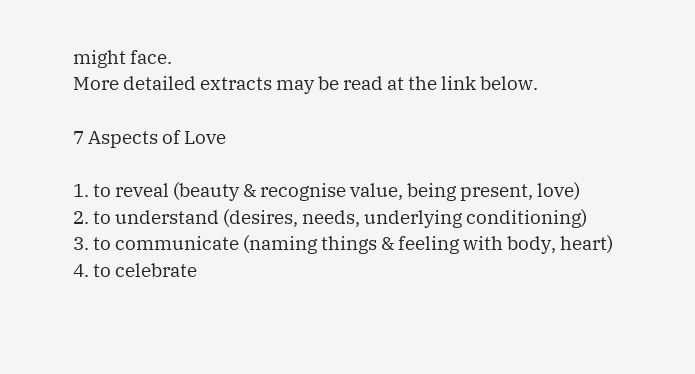might face.
More detailed extracts may be read at the link below.

7 Aspects of Love

1. to reveal (beauty & recognise value, being present, love)
2. to understand (desires, needs, underlying conditioning)
3. to communicate (naming things & feeling with body, heart)
4. to celebrate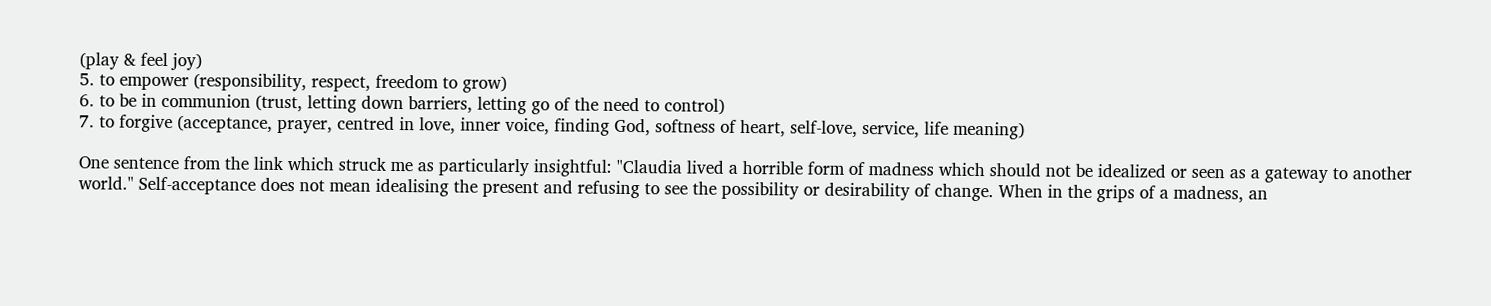(play & feel joy)
5. to empower (responsibility, respect, freedom to grow)
6. to be in communion (trust, letting down barriers, letting go of the need to control)
7. to forgive (acceptance, prayer, centred in love, inner voice, finding God, softness of heart, self-love, service, life meaning)

One sentence from the link which struck me as particularly insightful: "Claudia lived a horrible form of madness which should not be idealized or seen as a gateway to another world." Self-acceptance does not mean idealising the present and refusing to see the possibility or desirability of change. When in the grips of a madness, an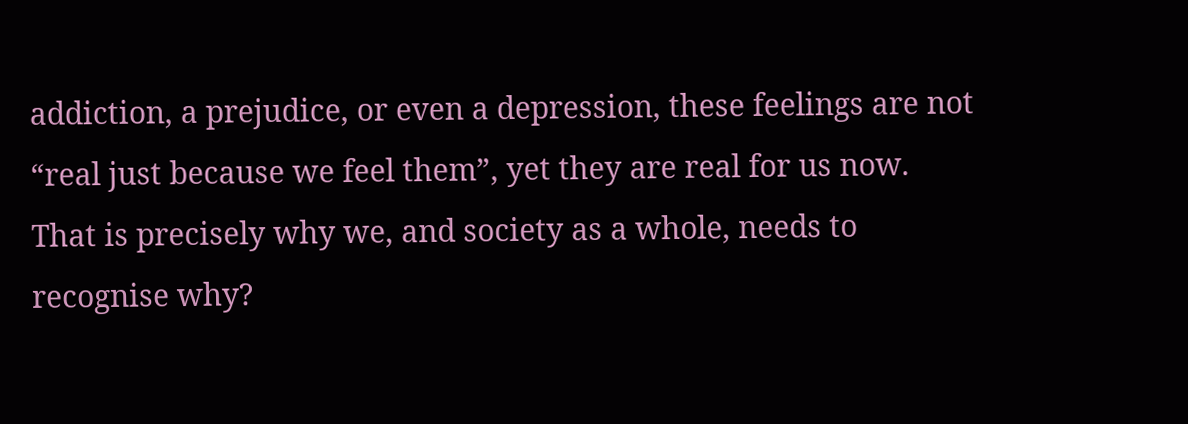addiction, a prejudice, or even a depression, these feelings are not “real just because we feel them”, yet they are real for us now. That is precisely why we, and society as a whole, needs to recognise why?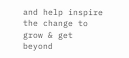and help inspire the change to grow & get beyond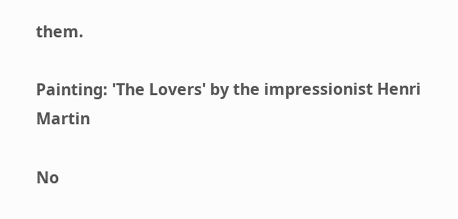them.

Painting: 'The Lovers' by the impressionist Henri Martin

No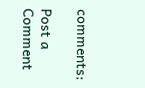comments:

Post a Comment